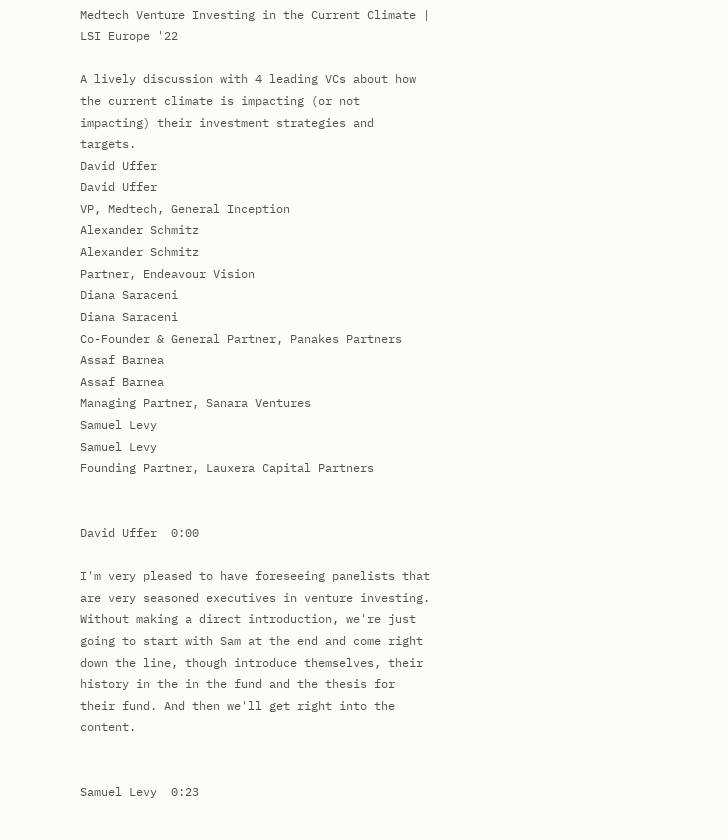Medtech Venture Investing in the Current Climate | LSI Europe '22

A lively discussion with 4 leading VCs about how the current climate is impacting (or not impacting) their investment strategies and targets.
David Uffer
David Uffer
VP, Medtech, General Inception
Alexander Schmitz
Alexander Schmitz
Partner, Endeavour Vision
Diana Saraceni
Diana Saraceni
Co-Founder & General Partner, Panakes Partners
Assaf Barnea
Assaf Barnea
Managing Partner, Sanara Ventures
Samuel Levy
Samuel Levy
Founding Partner, Lauxera Capital Partners


David Uffer  0:00

I'm very pleased to have foreseeing panelists that are very seasoned executives in venture investing. Without making a direct introduction, we're just going to start with Sam at the end and come right down the line, though introduce themselves, their history in the in the fund and the thesis for their fund. And then we'll get right into the content.


Samuel Levy  0:23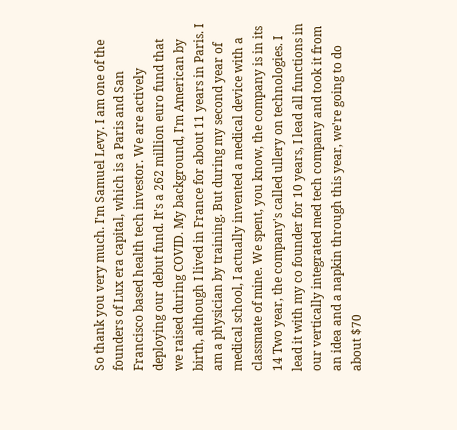So thank you very much. I'm Samuel Levy. I am one of the founders of Lux era capital, which is a Paris and San Francisco based health tech investor. We are actively deploying our debut fund. It's a 262 million euro fund that we raised during COVID. My background, I'm American by birth, although I lived in France for about 11 years in Paris. I am a physician by training. But during my second year of medical school, I actually invented a medical device with a classmate of mine. We spent, you know, the company is in its 14 Two year, the company's called ullery on technologies. I lead it with my co founder for 10 years, I lead all functions in our vertically integrated med tech company and took it from an idea and a napkin through this year, we're going to do about $70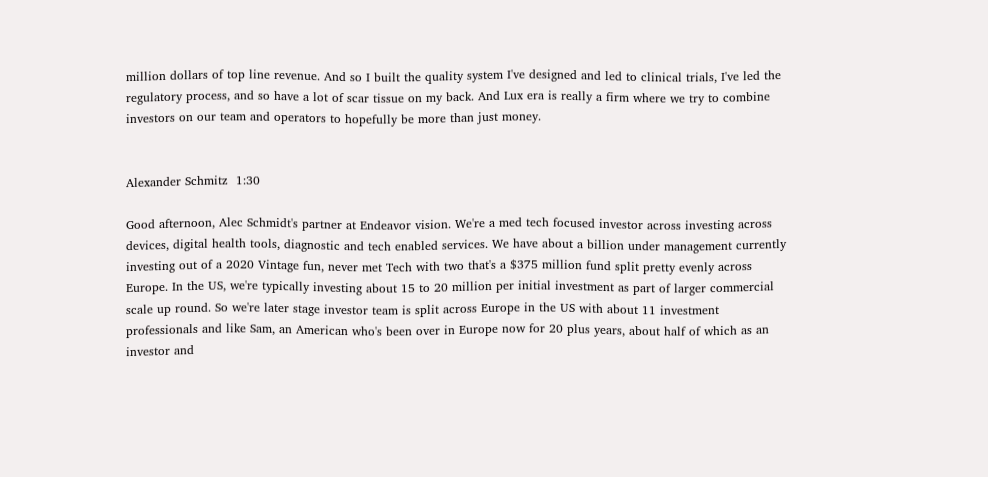million dollars of top line revenue. And so I built the quality system I've designed and led to clinical trials, I've led the regulatory process, and so have a lot of scar tissue on my back. And Lux era is really a firm where we try to combine investors on our team and operators to hopefully be more than just money.


Alexander Schmitz  1:30

Good afternoon, Alec Schmidt's partner at Endeavor vision. We're a med tech focused investor across investing across devices, digital health tools, diagnostic and tech enabled services. We have about a billion under management currently investing out of a 2020 Vintage fun, never met Tech with two that's a $375 million fund split pretty evenly across Europe. In the US, we're typically investing about 15 to 20 million per initial investment as part of larger commercial scale up round. So we're later stage investor team is split across Europe in the US with about 11 investment professionals and like Sam, an American who's been over in Europe now for 20 plus years, about half of which as an investor and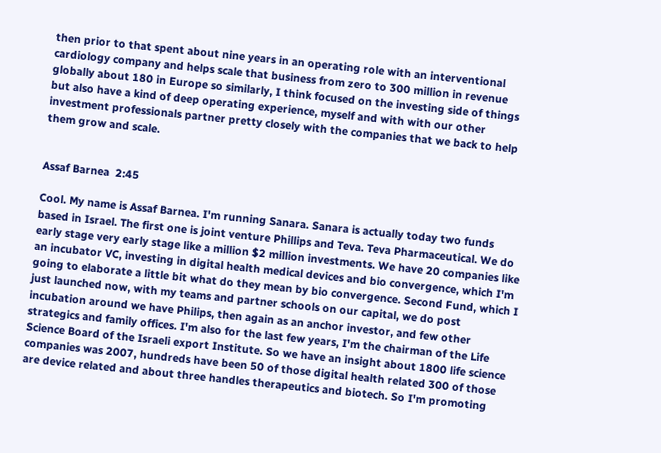then prior to that spent about nine years in an operating role with an interventional cardiology company and helps scale that business from zero to 300 million in revenue globally about 180 in Europe so similarly, I think focused on the investing side of things but also have a kind of deep operating experience, myself and with with our other investment professionals partner pretty closely with the companies that we back to help them grow and scale.


Assaf Barnea  2:45

Cool. My name is Assaf Barnea. I'm running Sanara. Sanara is actually today two funds based in Israel. The first one is joint venture Phillips and Teva. Teva Pharmaceutical. We do early stage very early stage like a million $2 million investments. We have 20 companies like an incubator VC, investing in digital health medical devices and bio convergence, which I'm going to elaborate a little bit what do they mean by bio convergence. Second Fund, which I just launched now, with my teams and partner schools on our capital, we do post incubation around we have Philips, then again as an anchor investor, and few other strategics and family offices. I'm also for the last few years, I'm the chairman of the Life Science Board of the Israeli export Institute. So we have an insight about 1800 life science companies was 2007, hundreds have been 50 of those digital health related 300 of those are device related and about three handles therapeutics and biotech. So I'm promoting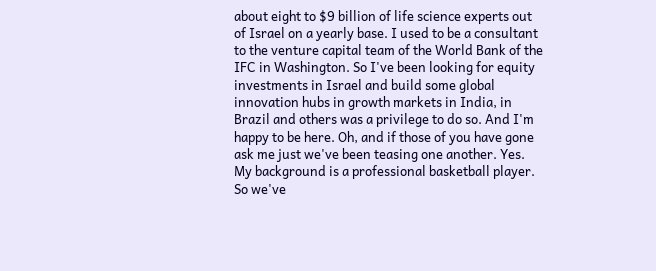about eight to $9 billion of life science experts out of Israel on a yearly base. I used to be a consultant to the venture capital team of the World Bank of the IFC in Washington. So I've been looking for equity investments in Israel and build some global innovation hubs in growth markets in India, in Brazil and others was a privilege to do so. And I'm happy to be here. Oh, and if those of you have gone ask me just we've been teasing one another. Yes. My background is a professional basketball player. So we've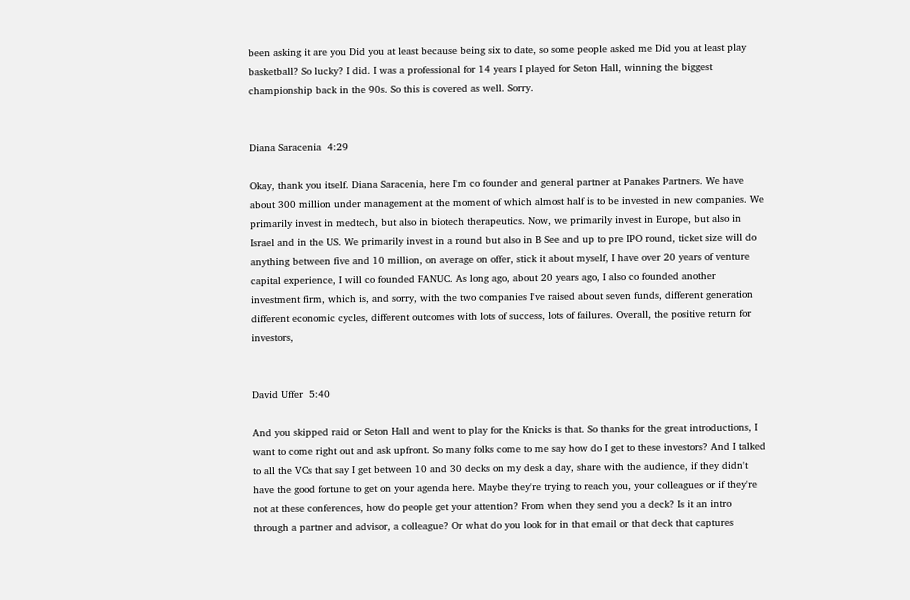been asking it are you Did you at least because being six to date, so some people asked me Did you at least play basketball? So lucky? I did. I was a professional for 14 years I played for Seton Hall, winning the biggest championship back in the 90s. So this is covered as well. Sorry.


Diana Saracenia  4:29

Okay, thank you itself. Diana Saracenia, here I'm co founder and general partner at Panakes Partners. We have about 300 million under management at the moment of which almost half is to be invested in new companies. We primarily invest in medtech, but also in biotech therapeutics. Now, we primarily invest in Europe, but also in Israel and in the US. We primarily invest in a round but also in B See and up to pre IPO round, ticket size will do anything between five and 10 million, on average on offer, stick it about myself, I have over 20 years of venture capital experience, I will co founded FANUC. As long ago, about 20 years ago, I also co founded another investment firm, which is, and sorry, with the two companies I've raised about seven funds, different generation different economic cycles, different outcomes with lots of success, lots of failures. Overall, the positive return for investors,


David Uffer  5:40

And you skipped raid or Seton Hall and went to play for the Knicks is that. So thanks for the great introductions, I want to come right out and ask upfront. So many folks come to me say how do I get to these investors? And I talked to all the VCs that say I get between 10 and 30 decks on my desk a day, share with the audience, if they didn't have the good fortune to get on your agenda here. Maybe they're trying to reach you, your colleagues or if they're not at these conferences, how do people get your attention? From when they send you a deck? Is it an intro through a partner and advisor, a colleague? Or what do you look for in that email or that deck that captures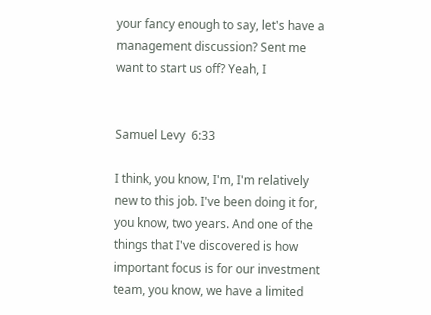your fancy enough to say, let's have a management discussion? Sent me want to start us off? Yeah, I


Samuel Levy  6:33

I think, you know, I'm, I'm relatively new to this job. I've been doing it for, you know, two years. And one of the things that I've discovered is how important focus is for our investment team, you know, we have a limited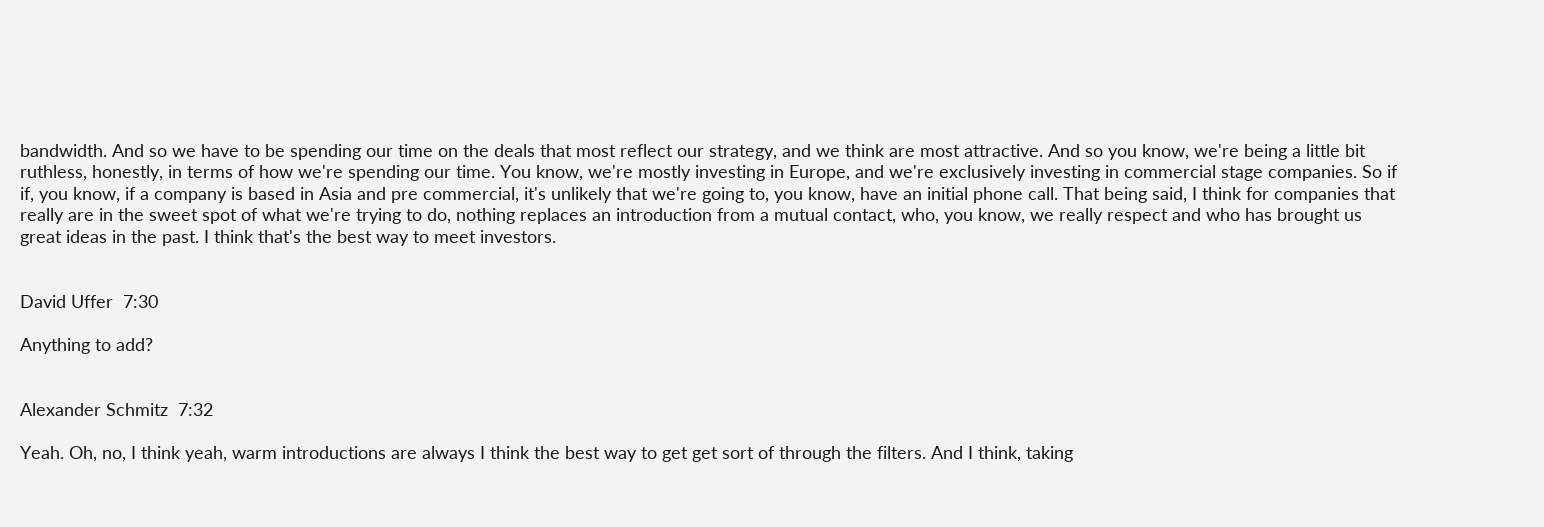bandwidth. And so we have to be spending our time on the deals that most reflect our strategy, and we think are most attractive. And so you know, we're being a little bit ruthless, honestly, in terms of how we're spending our time. You know, we're mostly investing in Europe, and we're exclusively investing in commercial stage companies. So if if, you know, if a company is based in Asia and pre commercial, it's unlikely that we're going to, you know, have an initial phone call. That being said, I think for companies that really are in the sweet spot of what we're trying to do, nothing replaces an introduction from a mutual contact, who, you know, we really respect and who has brought us great ideas in the past. I think that's the best way to meet investors.


David Uffer  7:30

Anything to add?


Alexander Schmitz  7:32

Yeah. Oh, no, I think yeah, warm introductions are always I think the best way to get get sort of through the filters. And I think, taking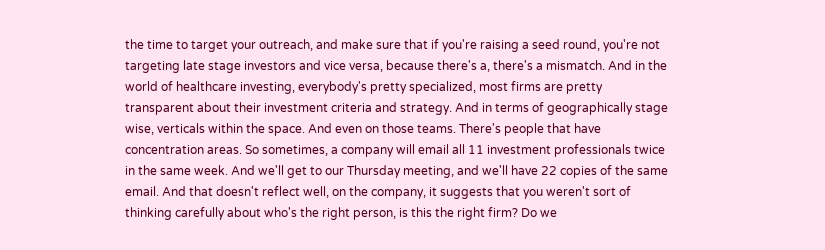the time to target your outreach, and make sure that if you're raising a seed round, you're not targeting late stage investors and vice versa, because there's a, there's a mismatch. And in the world of healthcare investing, everybody's pretty specialized, most firms are pretty transparent about their investment criteria and strategy. And in terms of geographically stage wise, verticals within the space. And even on those teams. There's people that have concentration areas. So sometimes, a company will email all 11 investment professionals twice in the same week. And we'll get to our Thursday meeting, and we'll have 22 copies of the same email. And that doesn't reflect well, on the company, it suggests that you weren't sort of thinking carefully about who's the right person, is this the right firm? Do we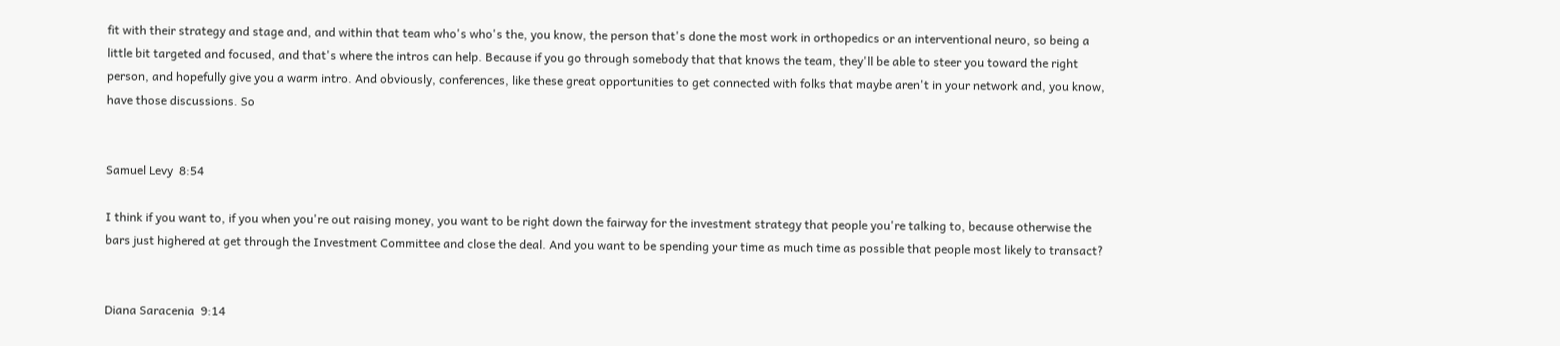fit with their strategy and stage and, and within that team who's who's the, you know, the person that's done the most work in orthopedics or an interventional neuro, so being a little bit targeted and focused, and that's where the intros can help. Because if you go through somebody that that knows the team, they'll be able to steer you toward the right person, and hopefully give you a warm intro. And obviously, conferences, like these great opportunities to get connected with folks that maybe aren't in your network and, you know, have those discussions. So


Samuel Levy  8:54

I think if you want to, if you when you're out raising money, you want to be right down the fairway for the investment strategy that people you're talking to, because otherwise the bars just highered at get through the Investment Committee and close the deal. And you want to be spending your time as much time as possible that people most likely to transact?


Diana Saracenia  9:14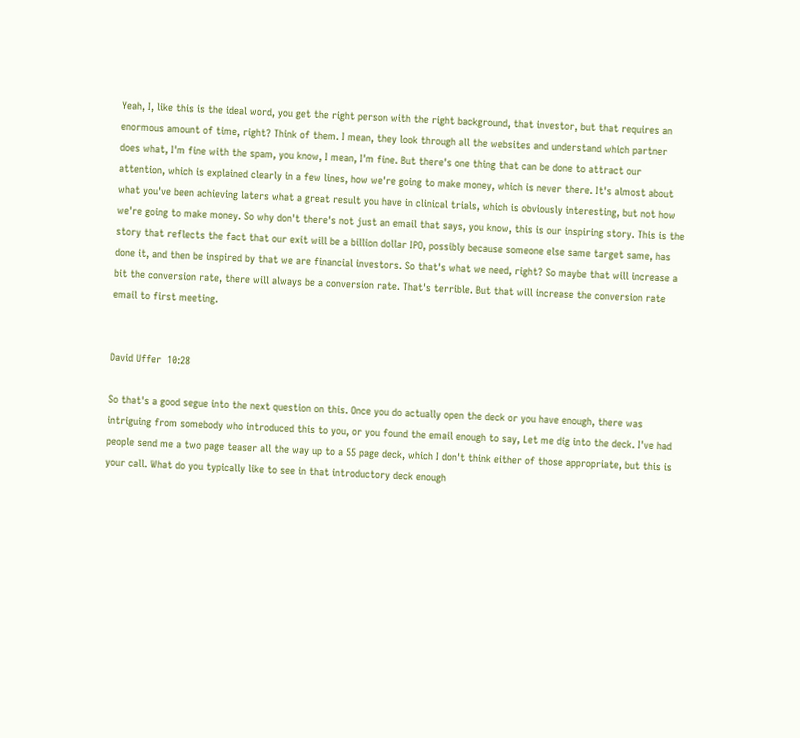Yeah, I, like this is the ideal word, you get the right person with the right background, that investor, but that requires an enormous amount of time, right? Think of them. I mean, they look through all the websites and understand which partner does what, I'm fine with the spam, you know, I mean, I'm fine. But there's one thing that can be done to attract our attention, which is explained clearly in a few lines, how we're going to make money, which is never there. It's almost about what you've been achieving laters what a great result you have in clinical trials, which is obviously interesting, but not how we're going to make money. So why don't there's not just an email that says, you know, this is our inspiring story. This is the story that reflects the fact that our exit will be a billion dollar IPO, possibly because someone else same target same, has done it, and then be inspired by that we are financial investors. So that's what we need, right? So maybe that will increase a bit the conversion rate, there will always be a conversion rate. That's terrible. But that will increase the conversion rate email to first meeting.


David Uffer  10:28

So that's a good segue into the next question on this. Once you do actually open the deck or you have enough, there was intriguing from somebody who introduced this to you, or you found the email enough to say, Let me dig into the deck. I've had people send me a two page teaser all the way up to a 55 page deck, which I don't think either of those appropriate, but this is your call. What do you typically like to see in that introductory deck enough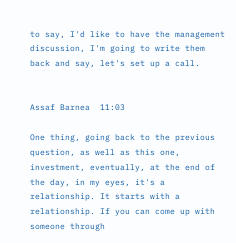to say, I'd like to have the management discussion, I'm going to write them back and say, let's set up a call.


Assaf Barnea  11:03

One thing, going back to the previous question, as well as this one, investment, eventually, at the end of the day, in my eyes, it's a relationship. It starts with a relationship. If you can come up with someone through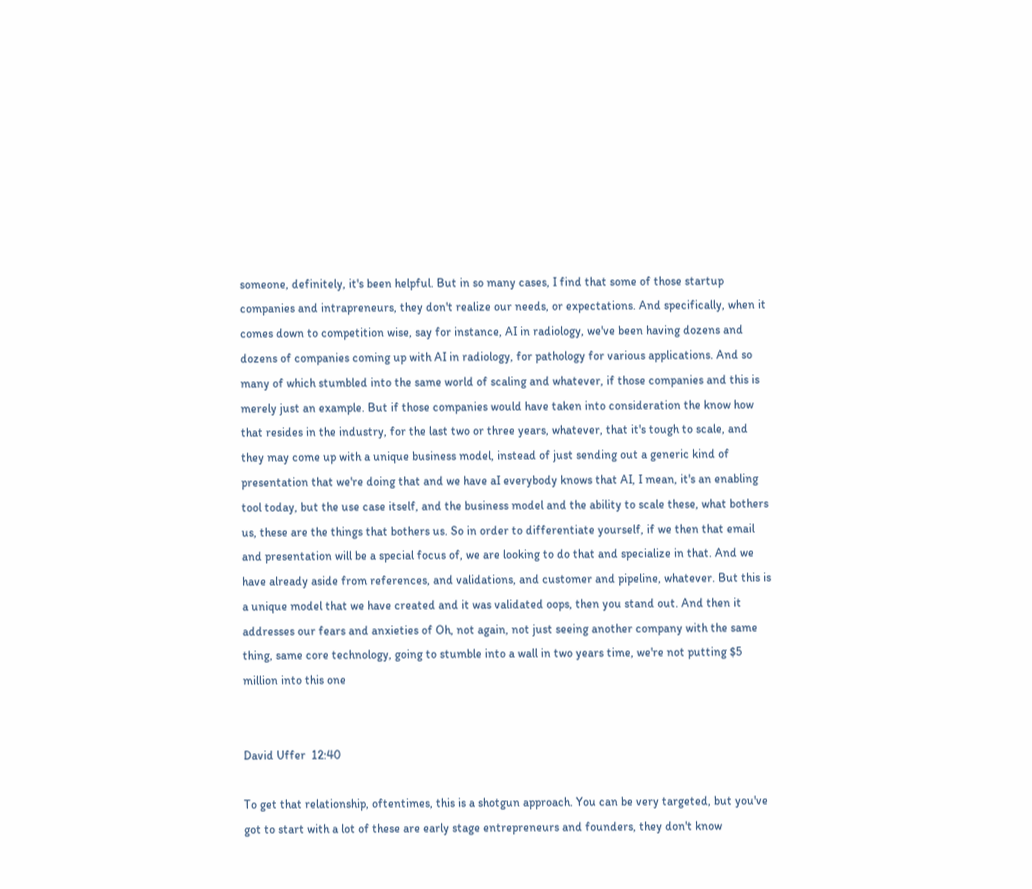someone, definitely, it's been helpful. But in so many cases, I find that some of those startup companies and intrapreneurs, they don't realize our needs, or expectations. And specifically, when it comes down to competition wise, say for instance, AI in radiology, we've been having dozens and dozens of companies coming up with AI in radiology, for pathology for various applications. And so many of which stumbled into the same world of scaling and whatever, if those companies and this is merely just an example. But if those companies would have taken into consideration the know how that resides in the industry, for the last two or three years, whatever, that it's tough to scale, and they may come up with a unique business model, instead of just sending out a generic kind of presentation that we're doing that and we have aI everybody knows that AI, I mean, it's an enabling tool today, but the use case itself, and the business model and the ability to scale these, what bothers us, these are the things that bothers us. So in order to differentiate yourself, if we then that email and presentation will be a special focus of, we are looking to do that and specialize in that. And we have already aside from references, and validations, and customer and pipeline, whatever. But this is a unique model that we have created and it was validated oops, then you stand out. And then it addresses our fears and anxieties of Oh, not again, not just seeing another company with the same thing, same core technology, going to stumble into a wall in two years time, we're not putting $5 million into this one


David Uffer  12:40

To get that relationship, oftentimes, this is a shotgun approach. You can be very targeted, but you've got to start with a lot of these are early stage entrepreneurs and founders, they don't know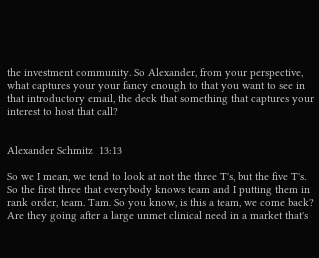the investment community. So Alexander, from your perspective, what captures your your fancy enough to that you want to see in that introductory email, the deck that something that captures your interest to host that call?


Alexander Schmitz  13:13

So we I mean, we tend to look at not the three T's, but the five T's. So the first three that everybody knows team and I putting them in rank order, team. Tam. So you know, is this a team, we come back? Are they going after a large unmet clinical need in a market that's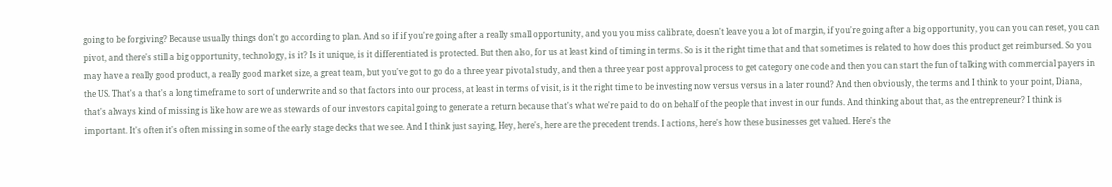going to be forgiving? Because usually things don't go according to plan. And so if if you're going after a really small opportunity, and you you miss calibrate, doesn't leave you a lot of margin, if you're going after a big opportunity, you can you can reset, you can pivot, and there's still a big opportunity, technology, is it? Is it unique, is it differentiated is protected. But then also, for us at least kind of timing in terms. So is it the right time that and that sometimes is related to how does this product get reimbursed. So you may have a really good product, a really good market size, a great team, but you've got to go do a three year pivotal study, and then a three year post approval process to get category one code and then you can start the fun of talking with commercial payers in the US. That's a that's a long timeframe to sort of underwrite and so that factors into our process, at least in terms of visit, is it the right time to be investing now versus versus in a later round? And then obviously, the terms and I think to your point, Diana, that's always kind of missing is like how are we as stewards of our investors capital going to generate a return because that's what we're paid to do on behalf of the people that invest in our funds. And thinking about that, as the entrepreneur? I think is important. It's often it's often missing in some of the early stage decks that we see. And I think just saying, Hey, here's, here are the precedent trends. I actions, here's how these businesses get valued. Here's the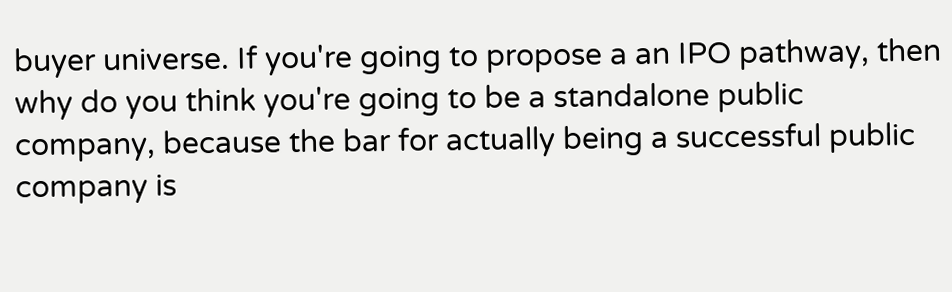buyer universe. If you're going to propose a an IPO pathway, then why do you think you're going to be a standalone public company, because the bar for actually being a successful public company is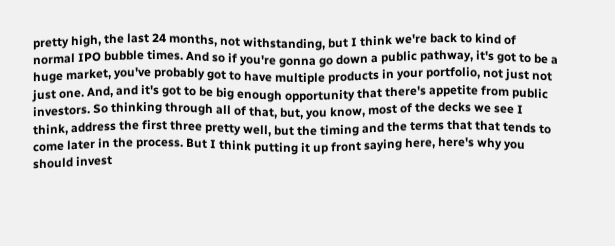pretty high, the last 24 months, not withstanding, but I think we're back to kind of normal IPO bubble times. And so if you're gonna go down a public pathway, it's got to be a huge market, you've probably got to have multiple products in your portfolio, not just not just one. And, and it's got to be big enough opportunity that there's appetite from public investors. So thinking through all of that, but, you know, most of the decks we see I think, address the first three pretty well, but the timing and the terms that that tends to come later in the process. But I think putting it up front saying here, here's why you should invest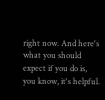right now. And here's what you should expect if you do is, you know, it's helpful.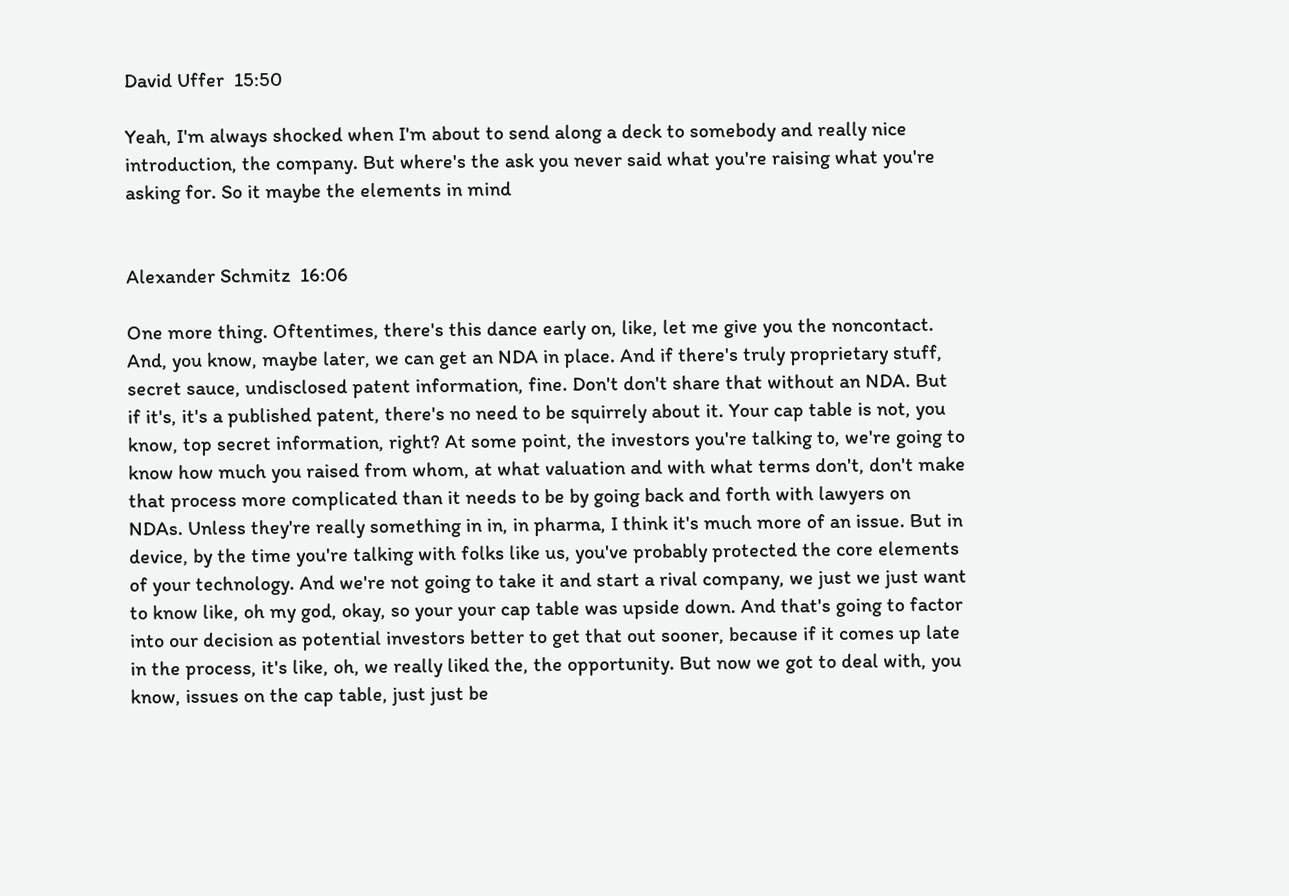David Uffer  15:50

Yeah, I'm always shocked when I'm about to send along a deck to somebody and really nice introduction, the company. But where's the ask you never said what you're raising what you're asking for. So it maybe the elements in mind


Alexander Schmitz  16:06

One more thing. Oftentimes, there's this dance early on, like, let me give you the noncontact. And, you know, maybe later, we can get an NDA in place. And if there's truly proprietary stuff, secret sauce, undisclosed patent information, fine. Don't don't share that without an NDA. But if it's, it's a published patent, there's no need to be squirrely about it. Your cap table is not, you know, top secret information, right? At some point, the investors you're talking to, we're going to know how much you raised from whom, at what valuation and with what terms don't, don't make that process more complicated than it needs to be by going back and forth with lawyers on NDAs. Unless they're really something in in, in pharma, I think it's much more of an issue. But in device, by the time you're talking with folks like us, you've probably protected the core elements of your technology. And we're not going to take it and start a rival company, we just we just want to know like, oh my god, okay, so your your cap table was upside down. And that's going to factor into our decision as potential investors better to get that out sooner, because if it comes up late in the process, it's like, oh, we really liked the, the opportunity. But now we got to deal with, you know, issues on the cap table, just just be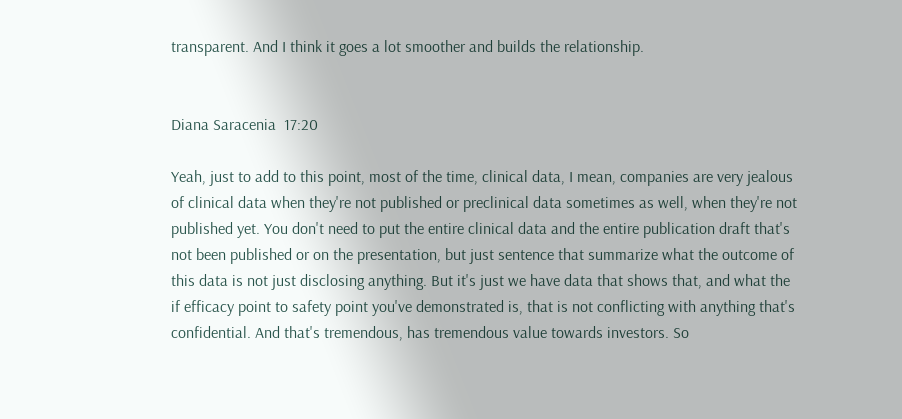transparent. And I think it goes a lot smoother and builds the relationship.


Diana Saracenia  17:20

Yeah, just to add to this point, most of the time, clinical data, I mean, companies are very jealous of clinical data when they're not published or preclinical data sometimes as well, when they're not published yet. You don't need to put the entire clinical data and the entire publication draft that's not been published or on the presentation, but just sentence that summarize what the outcome of this data is not just disclosing anything. But it's just we have data that shows that, and what the if efficacy point to safety point you've demonstrated is, that is not conflicting with anything that's confidential. And that's tremendous, has tremendous value towards investors. So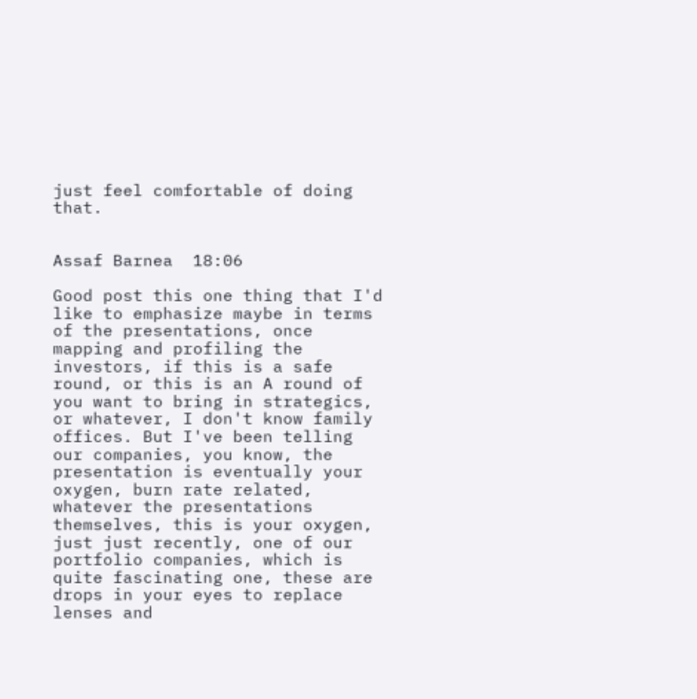just feel comfortable of doing that.


Assaf Barnea  18:06

Good post this one thing that I'd like to emphasize maybe in terms of the presentations, once mapping and profiling the investors, if this is a safe round, or this is an A round of you want to bring in strategics, or whatever, I don't know family offices. But I've been telling our companies, you know, the presentation is eventually your oxygen, burn rate related, whatever the presentations themselves, this is your oxygen, just just recently, one of our portfolio companies, which is quite fascinating one, these are drops in your eyes to replace lenses and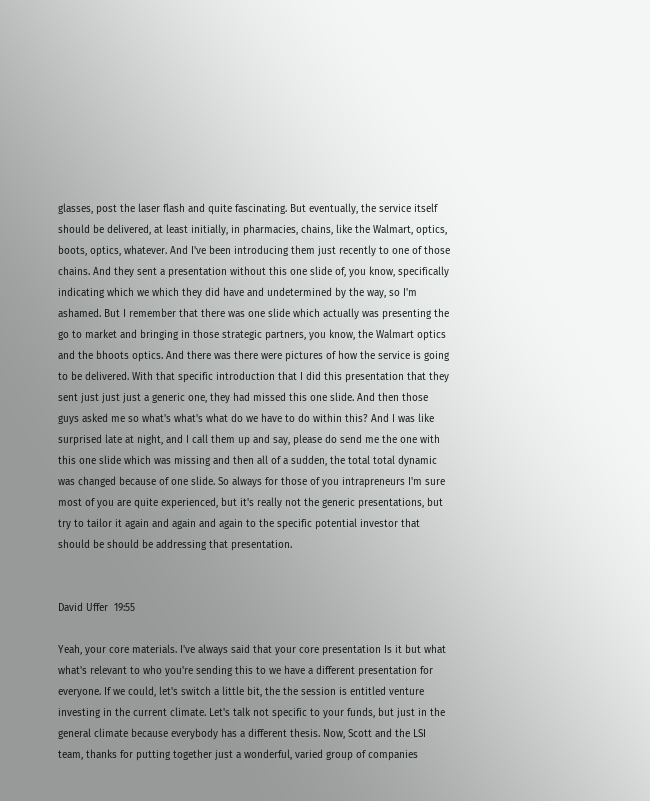glasses, post the laser flash and quite fascinating. But eventually, the service itself should be delivered, at least initially, in pharmacies, chains, like the Walmart, optics, boots, optics, whatever. And I've been introducing them just recently to one of those chains. And they sent a presentation without this one slide of, you know, specifically indicating which we which they did have and undetermined by the way, so I'm ashamed. But I remember that there was one slide which actually was presenting the go to market and bringing in those strategic partners, you know, the Walmart optics and the bhoots optics. And there was there were pictures of how the service is going to be delivered. With that specific introduction that I did this presentation that they sent just just just a generic one, they had missed this one slide. And then those guys asked me so what's what's what do we have to do within this? And I was like surprised late at night, and I call them up and say, please do send me the one with this one slide which was missing and then all of a sudden, the total total dynamic was changed because of one slide. So always for those of you intrapreneurs I'm sure most of you are quite experienced, but it's really not the generic presentations, but try to tailor it again and again and again to the specific potential investor that should be should be addressing that presentation.


David Uffer  19:55

Yeah, your core materials. I've always said that your core presentation Is it but what what's relevant to who you're sending this to we have a different presentation for everyone. If we could, let's switch a little bit, the the session is entitled venture investing in the current climate. Let's talk not specific to your funds, but just in the general climate because everybody has a different thesis. Now, Scott and the LSI team, thanks for putting together just a wonderful, varied group of companies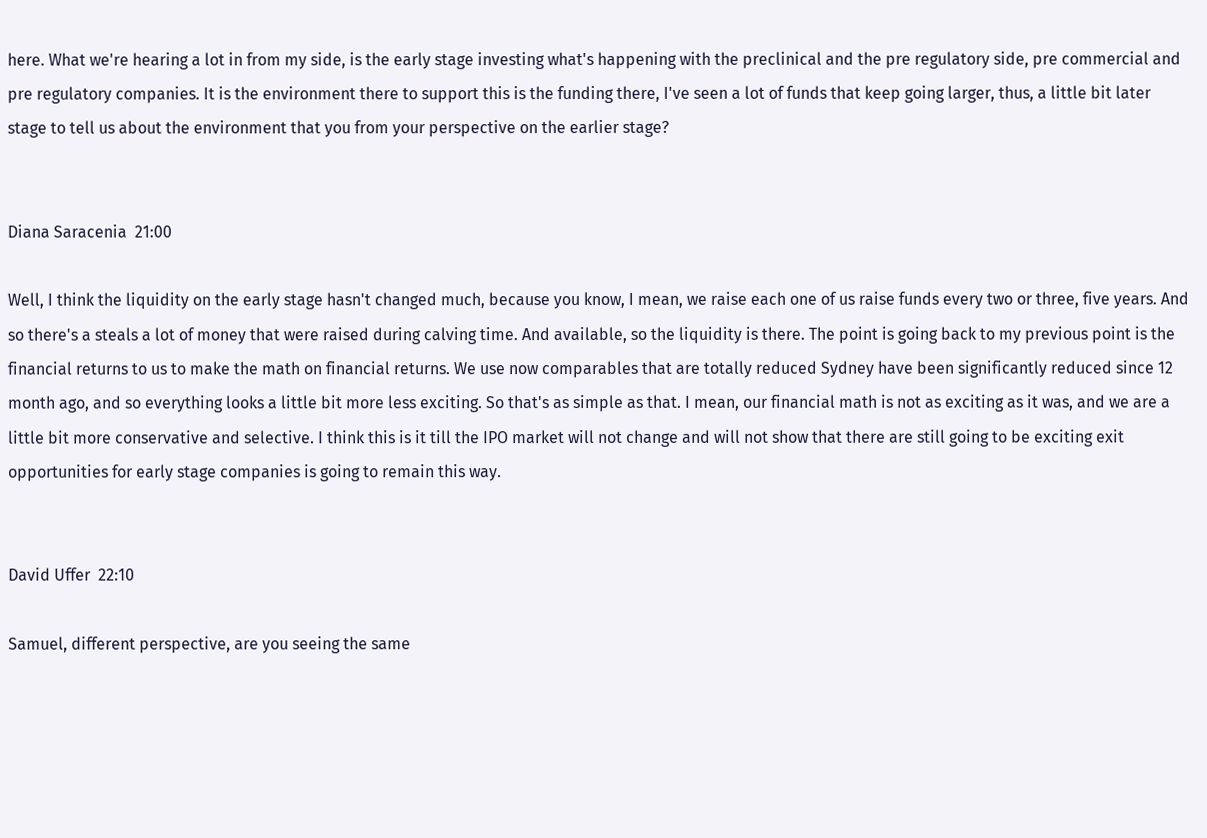here. What we're hearing a lot in from my side, is the early stage investing what's happening with the preclinical and the pre regulatory side, pre commercial and pre regulatory companies. It is the environment there to support this is the funding there, I've seen a lot of funds that keep going larger, thus, a little bit later stage to tell us about the environment that you from your perspective on the earlier stage?


Diana Saracenia  21:00

Well, I think the liquidity on the early stage hasn't changed much, because you know, I mean, we raise each one of us raise funds every two or three, five years. And so there's a steals a lot of money that were raised during calving time. And available, so the liquidity is there. The point is going back to my previous point is the financial returns to us to make the math on financial returns. We use now comparables that are totally reduced Sydney have been significantly reduced since 12 month ago, and so everything looks a little bit more less exciting. So that's as simple as that. I mean, our financial math is not as exciting as it was, and we are a little bit more conservative and selective. I think this is it till the IPO market will not change and will not show that there are still going to be exciting exit opportunities for early stage companies is going to remain this way.


David Uffer  22:10

Samuel, different perspective, are you seeing the same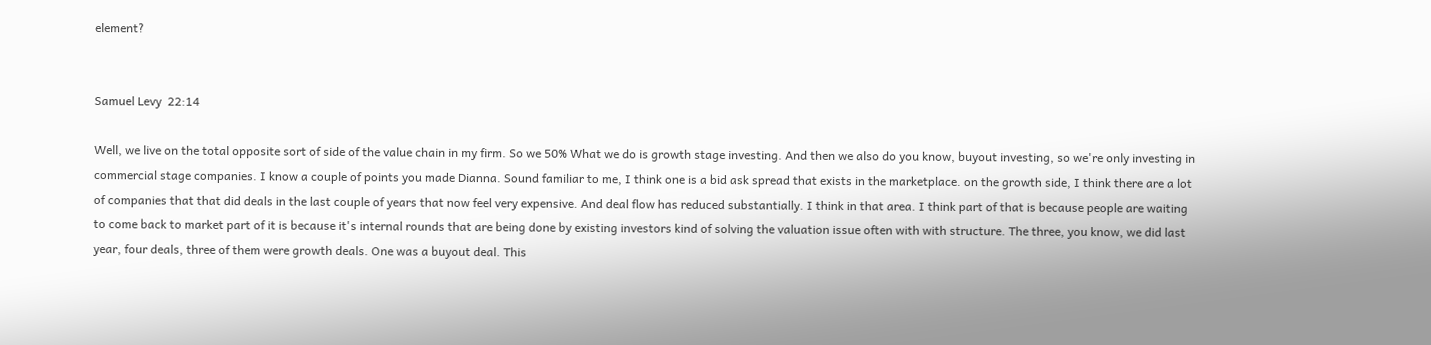element?


Samuel Levy  22:14

Well, we live on the total opposite sort of side of the value chain in my firm. So we 50% What we do is growth stage investing. And then we also do you know, buyout investing, so we're only investing in commercial stage companies. I know a couple of points you made Dianna. Sound familiar to me, I think one is a bid ask spread that exists in the marketplace. on the growth side, I think there are a lot of companies that that did deals in the last couple of years that now feel very expensive. And deal flow has reduced substantially. I think in that area. I think part of that is because people are waiting to come back to market part of it is because it's internal rounds that are being done by existing investors kind of solving the valuation issue often with with structure. The three, you know, we did last year, four deals, three of them were growth deals. One was a buyout deal. This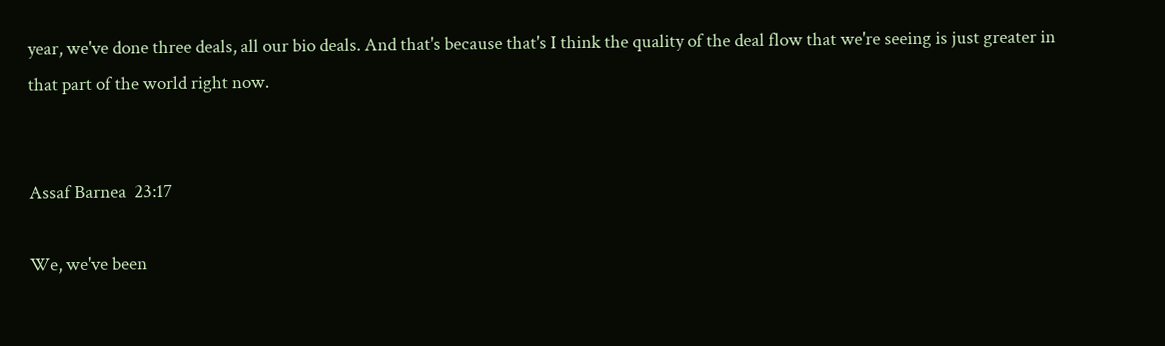year, we've done three deals, all our bio deals. And that's because that's I think the quality of the deal flow that we're seeing is just greater in that part of the world right now.


Assaf Barnea  23:17

We, we've been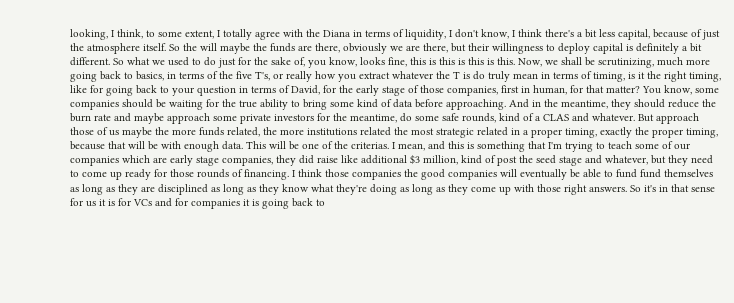looking, I think, to some extent, I totally agree with the Diana in terms of liquidity, I don't know, I think there's a bit less capital, because of just the atmosphere itself. So the will maybe the funds are there, obviously we are there, but their willingness to deploy capital is definitely a bit different. So what we used to do just for the sake of, you know, looks fine, this is this is this is this. Now, we shall be scrutinizing, much more going back to basics, in terms of the five T's, or really how you extract whatever the T is do truly mean in terms of timing, is it the right timing, like for going back to your question in terms of David, for the early stage of those companies, first in human, for that matter? You know, some companies should be waiting for the true ability to bring some kind of data before approaching. And in the meantime, they should reduce the burn rate and maybe approach some private investors for the meantime, do some safe rounds, kind of a CLAS and whatever. But approach those of us maybe the more funds related, the more institutions related the most strategic related in a proper timing, exactly the proper timing, because that will be with enough data. This will be one of the criterias. I mean, and this is something that I'm trying to teach some of our companies which are early stage companies, they did raise like additional $3 million, kind of post the seed stage and whatever, but they need to come up ready for those rounds of financing. I think those companies the good companies will eventually be able to fund fund themselves as long as they are disciplined as long as they know what they're doing as long as they come up with those right answers. So it's in that sense for us it is for VCs and for companies it is going back to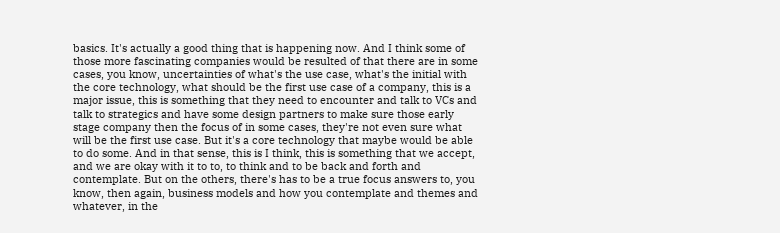basics. It's actually a good thing that is happening now. And I think some of those more fascinating companies would be resulted of that there are in some cases, you know, uncertainties of what's the use case, what's the initial with the core technology, what should be the first use case of a company, this is a major issue, this is something that they need to encounter and talk to VCs and talk to strategics and have some design partners to make sure those early stage company then the focus of in some cases, they're not even sure what will be the first use case. But it's a core technology that maybe would be able to do some. And in that sense, this is I think, this is something that we accept, and we are okay with it to to, to think and to be back and forth and contemplate. But on the others, there's has to be a true focus answers to, you know, then again, business models and how you contemplate and themes and whatever, in the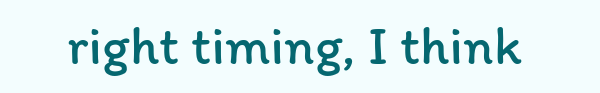right timing, I think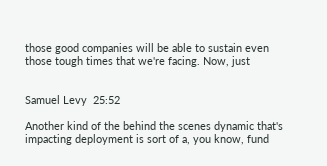those good companies will be able to sustain even those tough times that we're facing. Now, just


Samuel Levy  25:52

Another kind of the behind the scenes dynamic that's impacting deployment is sort of a, you know, fund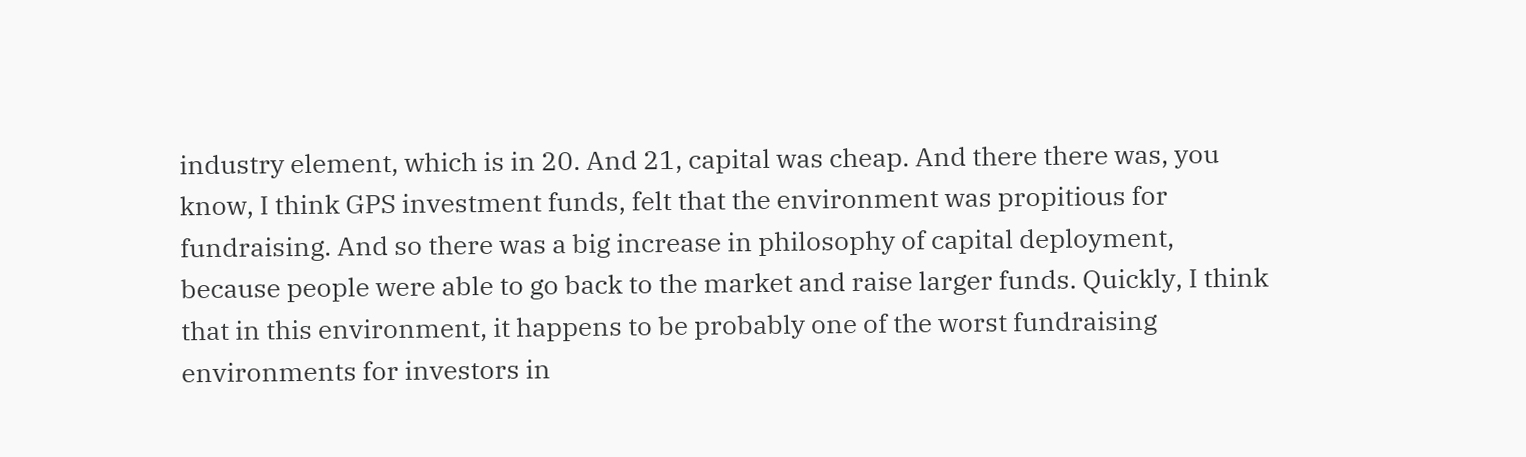industry element, which is in 20. And 21, capital was cheap. And there there was, you know, I think GPS investment funds, felt that the environment was propitious for fundraising. And so there was a big increase in philosophy of capital deployment, because people were able to go back to the market and raise larger funds. Quickly, I think that in this environment, it happens to be probably one of the worst fundraising environments for investors in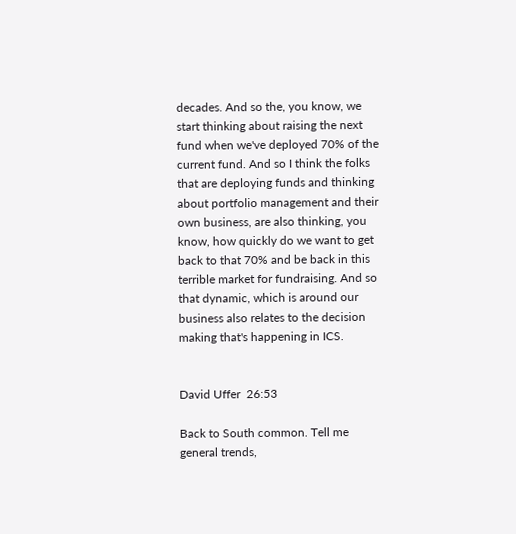decades. And so the, you know, we start thinking about raising the next fund when we've deployed 70% of the current fund. And so I think the folks that are deploying funds and thinking about portfolio management and their own business, are also thinking, you know, how quickly do we want to get back to that 70% and be back in this terrible market for fundraising. And so that dynamic, which is around our business also relates to the decision making that's happening in ICS.


David Uffer  26:53

Back to South common. Tell me general trends,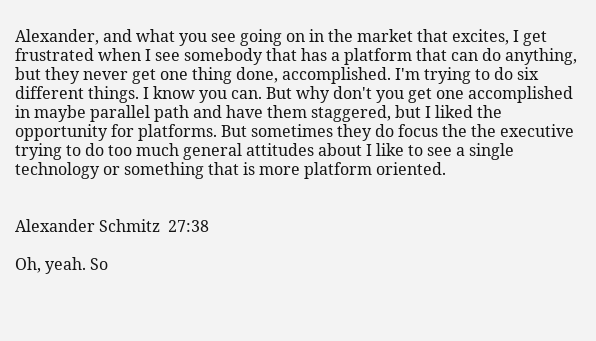Alexander, and what you see going on in the market that excites, I get frustrated when I see somebody that has a platform that can do anything, but they never get one thing done, accomplished. I'm trying to do six different things. I know you can. But why don't you get one accomplished in maybe parallel path and have them staggered, but I liked the opportunity for platforms. But sometimes they do focus the the executive trying to do too much general attitudes about I like to see a single technology or something that is more platform oriented.


Alexander Schmitz  27:38

Oh, yeah. So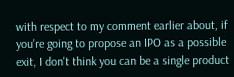with respect to my comment earlier about, if you're going to propose an IPO as a possible exit, I don't think you can be a single product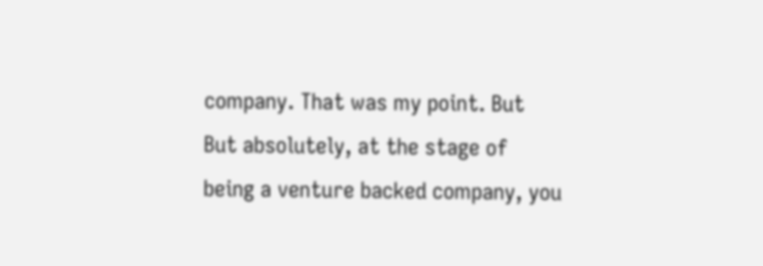company. That was my point. But But absolutely, at the stage of being a venture backed company, you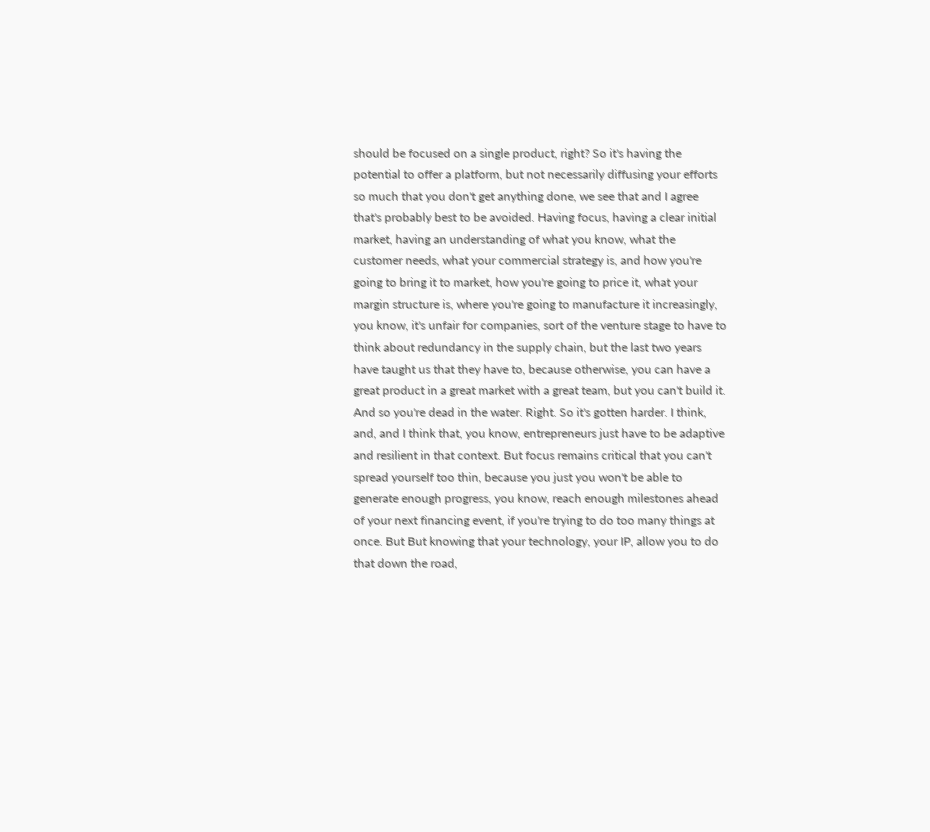should be focused on a single product, right? So it's having the potential to offer a platform, but not necessarily diffusing your efforts so much that you don't get anything done, we see that and I agree that's probably best to be avoided. Having focus, having a clear initial market, having an understanding of what you know, what the customer needs, what your commercial strategy is, and how you're going to bring it to market, how you're going to price it, what your margin structure is, where you're going to manufacture it increasingly, you know, it's unfair for companies, sort of the venture stage to have to think about redundancy in the supply chain, but the last two years have taught us that they have to, because otherwise, you can have a great product in a great market with a great team, but you can't build it. And so you're dead in the water. Right. So it's gotten harder. I think, and, and I think that, you know, entrepreneurs just have to be adaptive and resilient in that context. But focus remains critical that you can't spread yourself too thin, because you just you won't be able to generate enough progress, you know, reach enough milestones ahead of your next financing event, if you're trying to do too many things at once. But But knowing that your technology, your IP, allow you to do that down the road,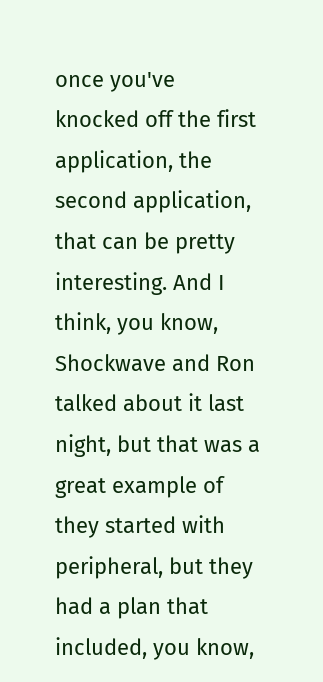once you've knocked off the first application, the second application, that can be pretty interesting. And I think, you know, Shockwave and Ron talked about it last night, but that was a great example of they started with peripheral, but they had a plan that included, you know,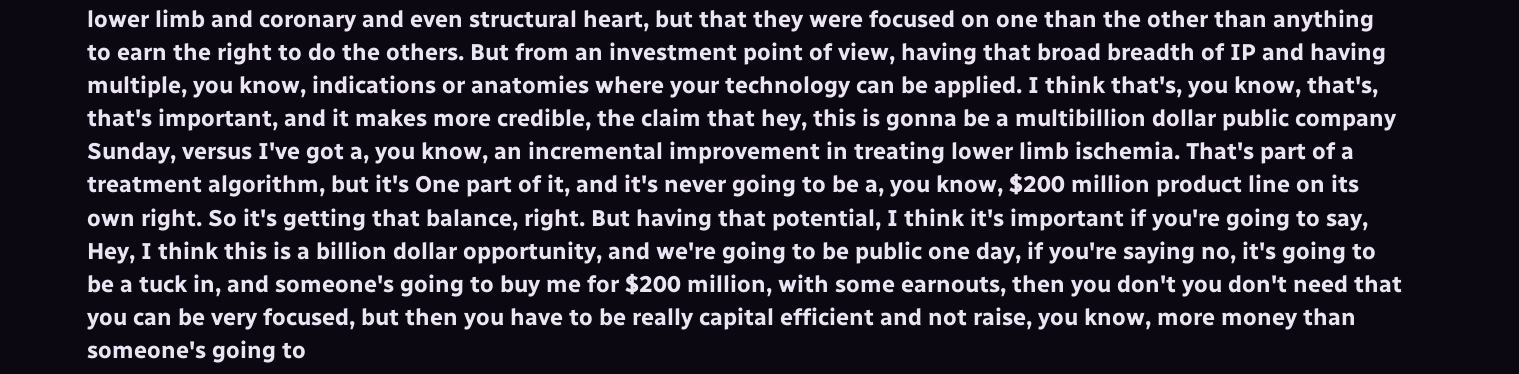lower limb and coronary and even structural heart, but that they were focused on one than the other than anything to earn the right to do the others. But from an investment point of view, having that broad breadth of IP and having multiple, you know, indications or anatomies where your technology can be applied. I think that's, you know, that's, that's important, and it makes more credible, the claim that hey, this is gonna be a multibillion dollar public company Sunday, versus I've got a, you know, an incremental improvement in treating lower limb ischemia. That's part of a treatment algorithm, but it's One part of it, and it's never going to be a, you know, $200 million product line on its own right. So it's getting that balance, right. But having that potential, I think it's important if you're going to say, Hey, I think this is a billion dollar opportunity, and we're going to be public one day, if you're saying no, it's going to be a tuck in, and someone's going to buy me for $200 million, with some earnouts, then you don't you don't need that you can be very focused, but then you have to be really capital efficient and not raise, you know, more money than someone's going to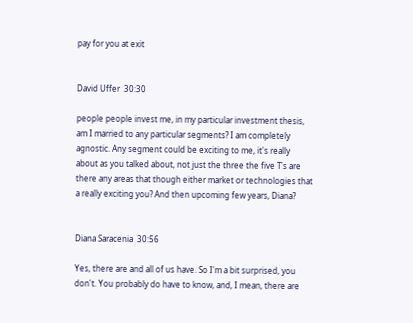pay for you at exit


David Uffer  30:30

people people invest me, in my particular investment thesis, am I married to any particular segments? I am completely agnostic. Any segment could be exciting to me, it's really about as you talked about, not just the three the five T's are there any areas that though either market or technologies that a really exciting you? And then upcoming few years, Diana?


Diana Saracenia  30:56

Yes, there are and all of us have. So I'm a bit surprised, you don't. You probably do have to know, and, I mean, there are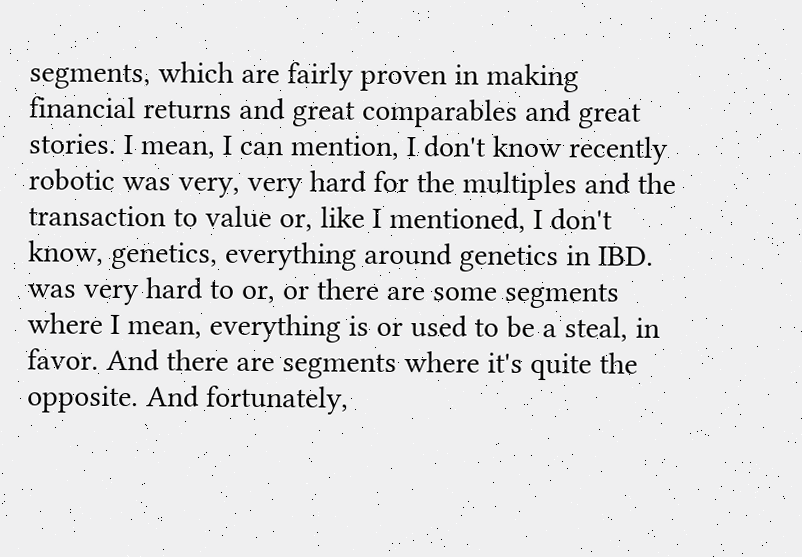segments, which are fairly proven in making financial returns and great comparables and great stories. I mean, I can mention, I don't know recently robotic was very, very hard for the multiples and the transaction to value or, like I mentioned, I don't know, genetics, everything around genetics in IBD. was very hard to or, or there are some segments where I mean, everything is or used to be a steal, in favor. And there are segments where it's quite the opposite. And fortunately,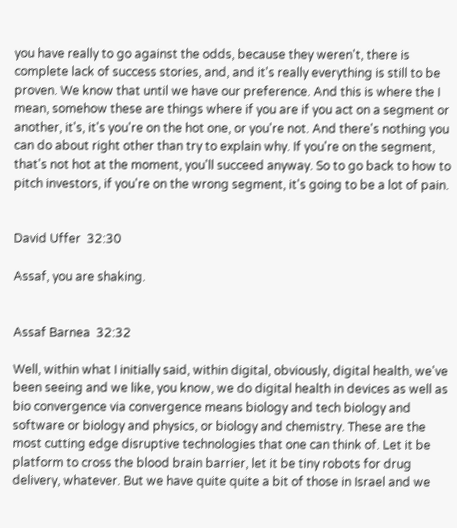you have really to go against the odds, because they weren't, there is complete lack of success stories, and, and it's really everything is still to be proven. We know that until we have our preference. And this is where the I mean, somehow these are things where if you are if you act on a segment or another, it's, it's you're on the hot one, or you're not. And there's nothing you can do about right other than try to explain why. If you're on the segment, that's not hot at the moment, you'll succeed anyway. So to go back to how to pitch investors, if you're on the wrong segment, it's going to be a lot of pain.


David Uffer  32:30

Assaf, you are shaking.


Assaf Barnea  32:32

Well, within what I initially said, within digital, obviously, digital health, we've been seeing and we like, you know, we do digital health in devices as well as bio convergence via convergence means biology and tech biology and software or biology and physics, or biology and chemistry. These are the most cutting edge disruptive technologies that one can think of. Let it be platform to cross the blood brain barrier, let it be tiny robots for drug delivery, whatever. But we have quite quite a bit of those in Israel and we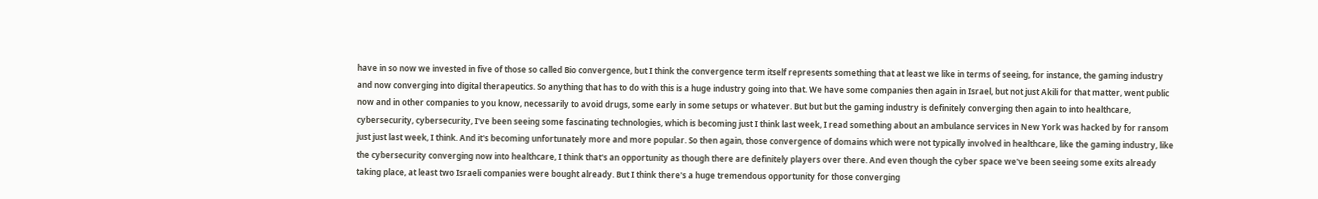have in so now we invested in five of those so called Bio convergence, but I think the convergence term itself represents something that at least we like in terms of seeing, for instance, the gaming industry and now converging into digital therapeutics. So anything that has to do with this is a huge industry going into that. We have some companies then again in Israel, but not just Akili for that matter, went public now and in other companies to you know, necessarily to avoid drugs, some early in some setups or whatever. But but but the gaming industry is definitely converging then again to into healthcare, cybersecurity, cybersecurity, I've been seeing some fascinating technologies, which is becoming just I think last week, I read something about an ambulance services in New York was hacked by for ransom just just last week, I think. And it's becoming unfortunately more and more popular. So then again, those convergence of domains which were not typically involved in healthcare, like the gaming industry, like the cybersecurity converging now into healthcare, I think that's an opportunity as though there are definitely players over there. And even though the cyber space we've been seeing some exits already taking place, at least two Israeli companies were bought already. But I think there's a huge tremendous opportunity for those converging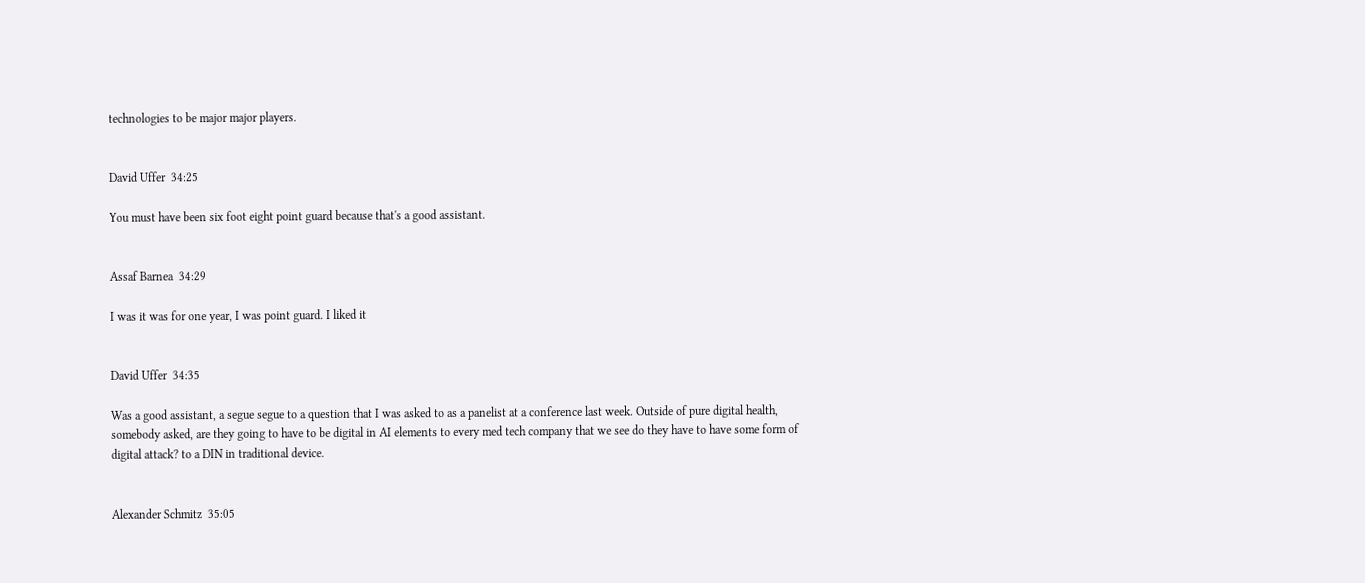technologies to be major major players.


David Uffer  34:25

You must have been six foot eight point guard because that's a good assistant.


Assaf Barnea  34:29

I was it was for one year, I was point guard. I liked it


David Uffer  34:35

Was a good assistant, a segue segue to a question that I was asked to as a panelist at a conference last week. Outside of pure digital health, somebody asked, are they going to have to be digital in AI elements to every med tech company that we see do they have to have some form of digital attack? to a DIN in traditional device.


Alexander Schmitz  35:05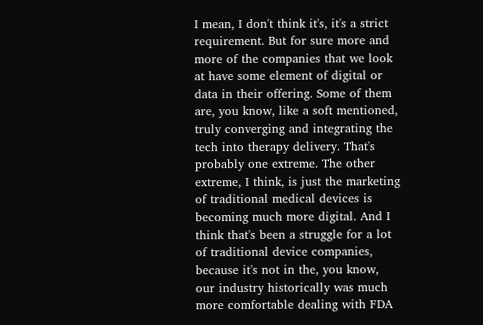I mean, I don't think it's, it's a strict requirement. But for sure more and more of the companies that we look at have some element of digital or data in their offering. Some of them are, you know, like a soft mentioned, truly converging and integrating the tech into therapy delivery. That's probably one extreme. The other extreme, I think, is just the marketing of traditional medical devices is becoming much more digital. And I think that's been a struggle for a lot of traditional device companies, because it's not in the, you know, our industry historically was much more comfortable dealing with FDA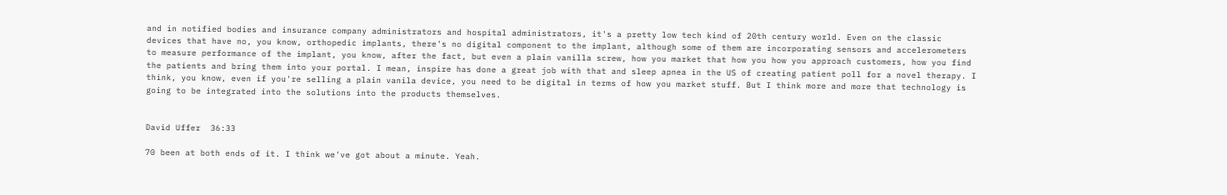and in notified bodies and insurance company administrators and hospital administrators, it's a pretty low tech kind of 20th century world. Even on the classic devices that have no, you know, orthopedic implants, there's no digital component to the implant, although some of them are incorporating sensors and accelerometers to measure performance of the implant, you know, after the fact, but even a plain vanilla screw, how you market that how you how you approach customers, how you find the patients and bring them into your portal. I mean, inspire has done a great job with that and sleep apnea in the US of creating patient poll for a novel therapy. I think, you know, even if you're selling a plain vanila device, you need to be digital in terms of how you market stuff. But I think more and more that technology is going to be integrated into the solutions into the products themselves.


David Uffer  36:33

70 been at both ends of it. I think we've got about a minute. Yeah.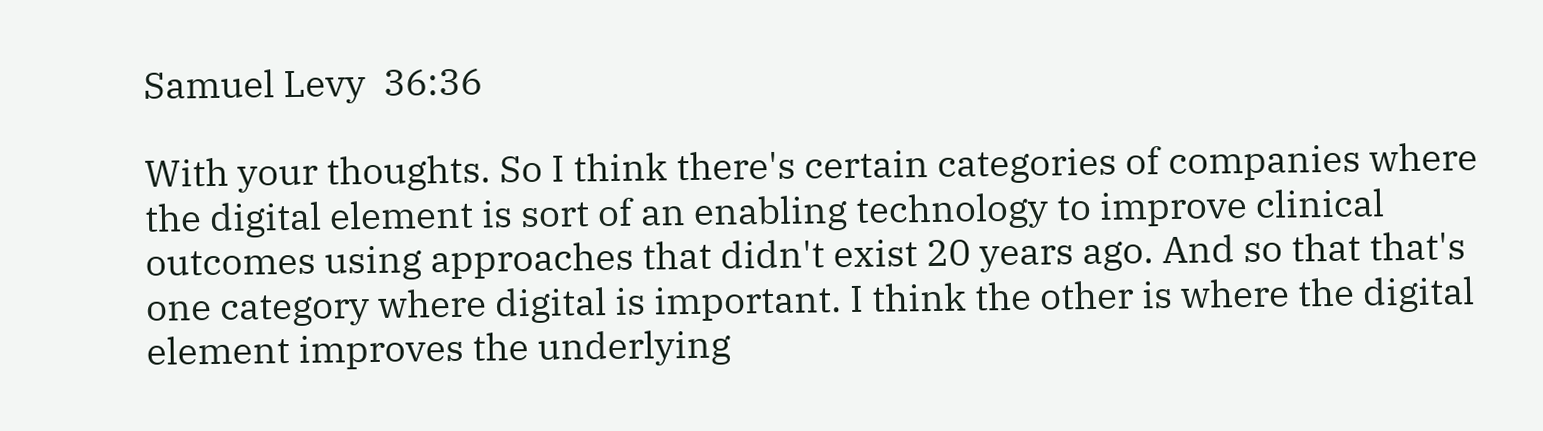Samuel Levy  36:36

With your thoughts. So I think there's certain categories of companies where the digital element is sort of an enabling technology to improve clinical outcomes using approaches that didn't exist 20 years ago. And so that that's one category where digital is important. I think the other is where the digital element improves the underlying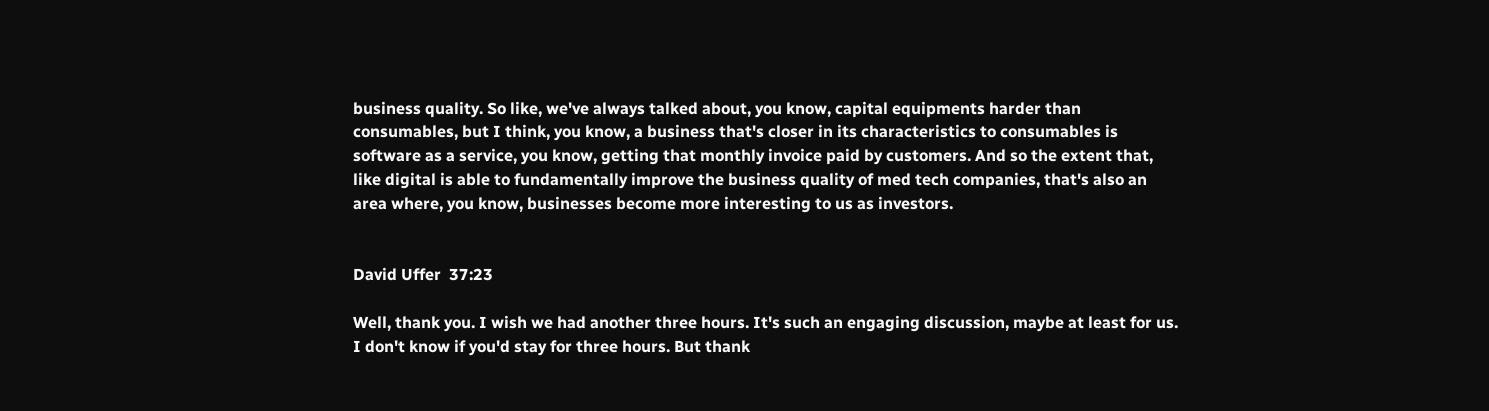business quality. So like, we've always talked about, you know, capital equipments harder than consumables, but I think, you know, a business that's closer in its characteristics to consumables is software as a service, you know, getting that monthly invoice paid by customers. And so the extent that, like digital is able to fundamentally improve the business quality of med tech companies, that's also an area where, you know, businesses become more interesting to us as investors.


David Uffer  37:23

Well, thank you. I wish we had another three hours. It's such an engaging discussion, maybe at least for us. I don't know if you'd stay for three hours. But thank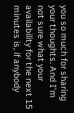you so much for sharing your thoughts. And I'm not sure what your availability for the next 15 minutes is, if anybody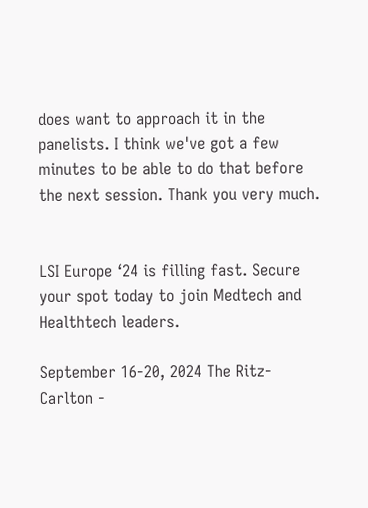does want to approach it in the panelists. I think we've got a few minutes to be able to do that before the next session. Thank you very much.


LSI Europe ‘24 is filling fast. Secure your spot today to join Medtech and Healthtech leaders.

September 16-20, 2024 The Ritz-Carlton -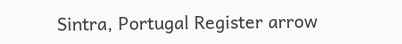Sintra, Portugal Register arrow